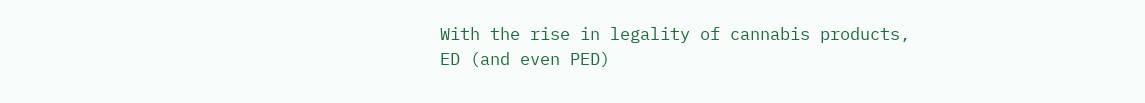With the rise in legality of cannabis products, ED (and even PED)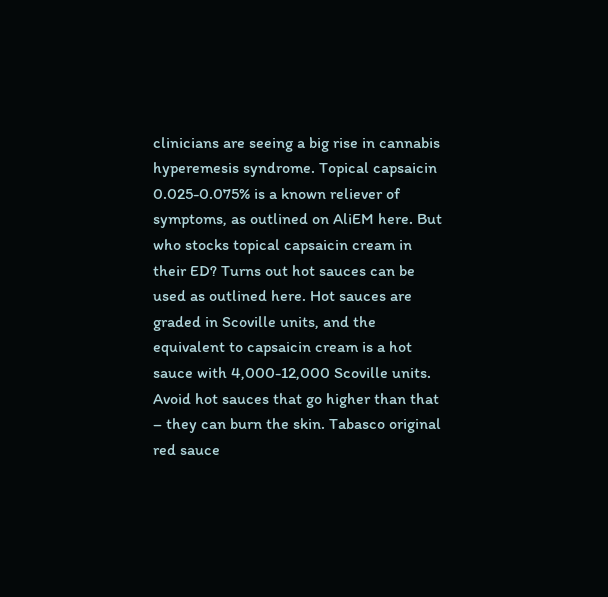clinicians are seeing a big rise in cannabis hyperemesis syndrome. Topical capsaicin 0.025-0.075% is a known reliever of symptoms, as outlined on AliEM here. But who stocks topical capsaicin cream in their ED? Turns out hot sauces can be used as outlined here. Hot sauces are graded in Scoville units, and the equivalent to capsaicin cream is a hot sauce with 4,000-12,000 Scoville units. Avoid hot sauces that go higher than that – they can burn the skin. Tabasco original red sauce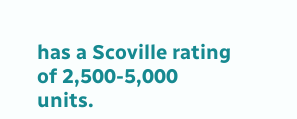has a Scoville rating of 2,500-5,000 units.